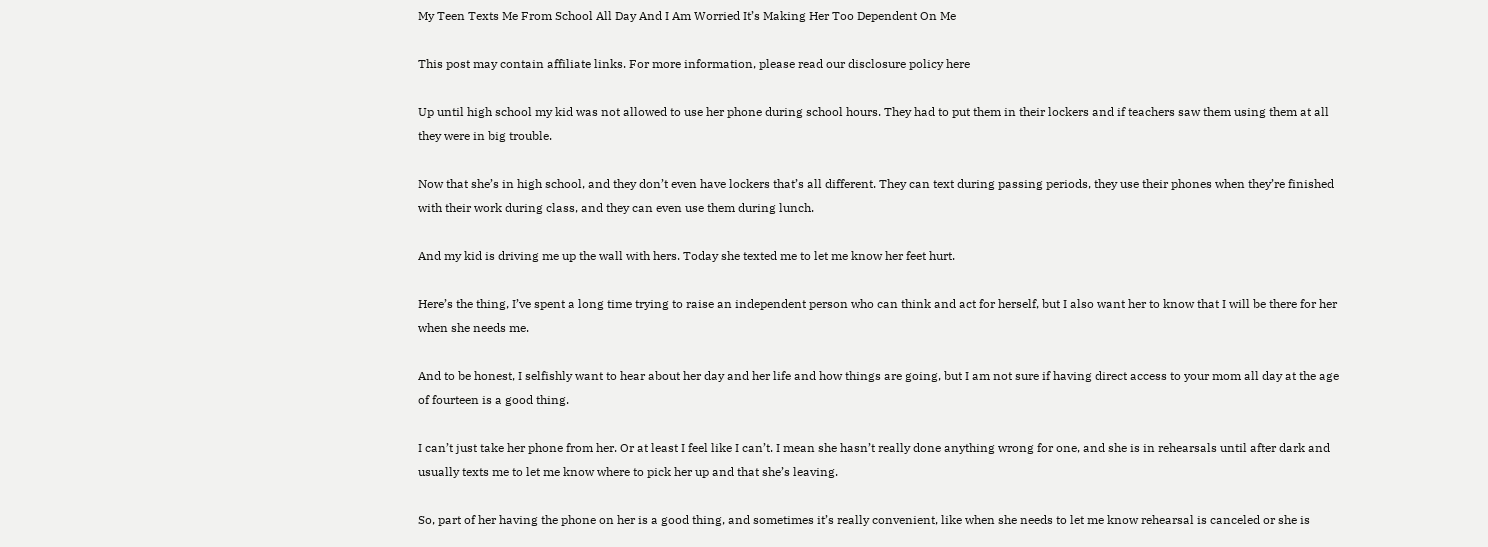My Teen Texts Me From School All Day And I Am Worried It’s Making Her Too Dependent On Me

This post may contain affiliate links. For more information, please read our disclosure policy here

Up until high school my kid was not allowed to use her phone during school hours. They had to put them in their lockers and if teachers saw them using them at all they were in big trouble.

Now that she’s in high school, and they don’t even have lockers that’s all different. They can text during passing periods, they use their phones when they’re finished with their work during class, and they can even use them during lunch.

And my kid is driving me up the wall with hers. Today she texted me to let me know her feet hurt.

Here’s the thing, I’ve spent a long time trying to raise an independent person who can think and act for herself, but I also want her to know that I will be there for her when she needs me.

And to be honest, I selfishly want to hear about her day and her life and how things are going, but I am not sure if having direct access to your mom all day at the age of fourteen is a good thing.

I can’t just take her phone from her. Or at least I feel like I can’t. I mean she hasn’t really done anything wrong for one, and she is in rehearsals until after dark and usually texts me to let me know where to pick her up and that she’s leaving.

So, part of her having the phone on her is a good thing, and sometimes it’s really convenient, like when she needs to let me know rehearsal is canceled or she is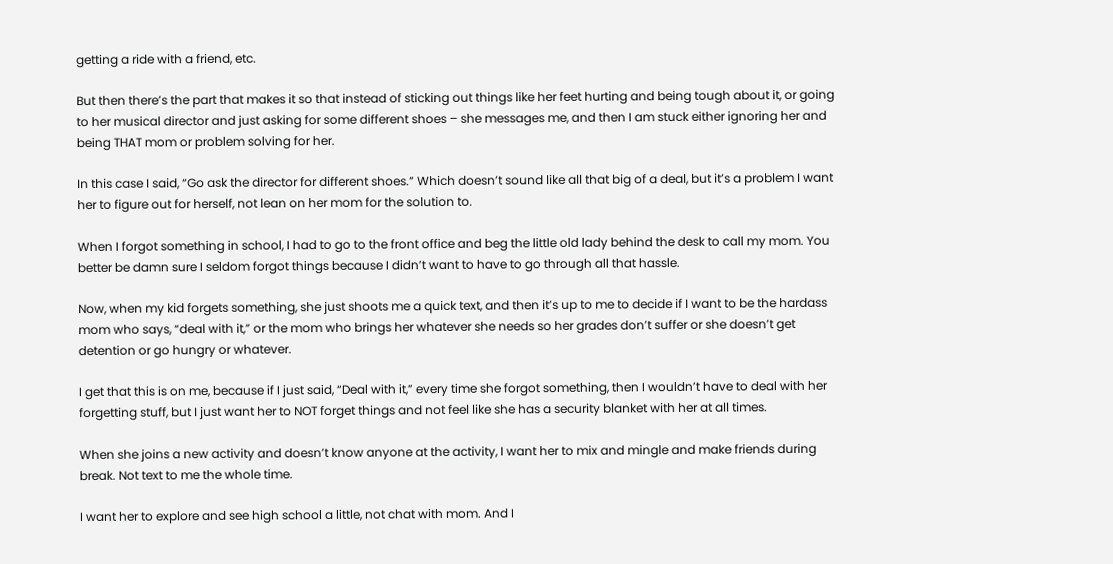getting a ride with a friend, etc.

But then there’s the part that makes it so that instead of sticking out things like her feet hurting and being tough about it, or going to her musical director and just asking for some different shoes – she messages me, and then I am stuck either ignoring her and being THAT mom or problem solving for her.

In this case I said, “Go ask the director for different shoes.” Which doesn’t sound like all that big of a deal, but it’s a problem I want her to figure out for herself, not lean on her mom for the solution to.

When I forgot something in school, I had to go to the front office and beg the little old lady behind the desk to call my mom. You better be damn sure I seldom forgot things because I didn’t want to have to go through all that hassle.

Now, when my kid forgets something, she just shoots me a quick text, and then it’s up to me to decide if I want to be the hardass mom who says, “deal with it,” or the mom who brings her whatever she needs so her grades don’t suffer or she doesn’t get detention or go hungry or whatever.

I get that this is on me, because if I just said, “Deal with it,” every time she forgot something, then I wouldn’t have to deal with her forgetting stuff, but I just want her to NOT forget things and not feel like she has a security blanket with her at all times.

When she joins a new activity and doesn’t know anyone at the activity, I want her to mix and mingle and make friends during break. Not text to me the whole time.

I want her to explore and see high school a little, not chat with mom. And I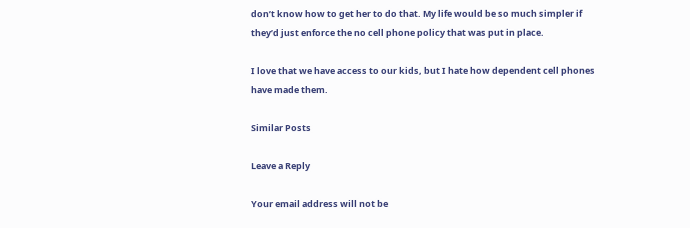don’t know how to get her to do that. My life would be so much simpler if they’d just enforce the no cell phone policy that was put in place.

I love that we have access to our kids, but I hate how dependent cell phones have made them.

Similar Posts

Leave a Reply

Your email address will not be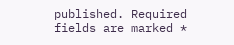published. Required fields are marked *